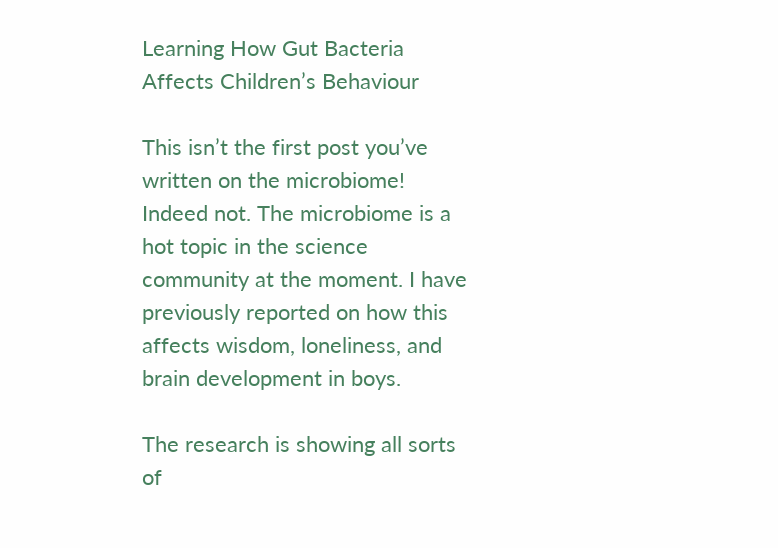Learning How Gut Bacteria Affects Children’s Behaviour

This isn’t the first post you’ve written on the microbiome!
Indeed not. The microbiome is a hot topic in the science community at the moment. I have previously reported on how this affects wisdom, loneliness, and brain development in boys.

The research is showing all sorts of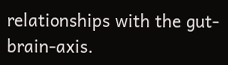relationships with the gut-brain-axis.